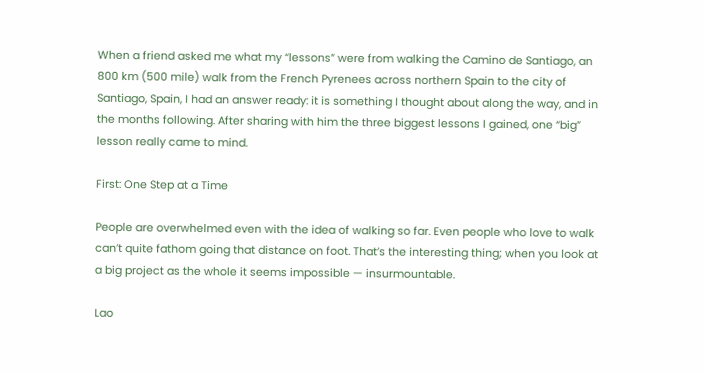When a friend asked me what my “lessons” were from walking the Camino de Santiago, an 800 km (500 mile) walk from the French Pyrenees across northern Spain to the city of Santiago, Spain, I had an answer ready: it is something I thought about along the way, and in the months following. After sharing with him the three biggest lessons I gained, one “big” lesson really came to mind.

First: One Step at a Time

People are overwhelmed even with the idea of walking so far. Even people who love to walk can’t quite fathom going that distance on foot. That’s the interesting thing; when you look at a big project as the whole it seems impossible — insurmountable.

Lao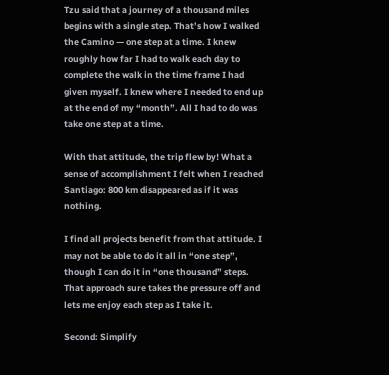Tzu said that a journey of a thousand miles begins with a single step. That’s how I walked the Camino — one step at a time. I knew roughly how far I had to walk each day to complete the walk in the time frame I had given myself. I knew where I needed to end up at the end of my “month”. All I had to do was take one step at a time.

With that attitude, the trip flew by! What a sense of accomplishment I felt when I reached Santiago: 800 km disappeared as if it was nothing.

I find all projects benefit from that attitude. I may not be able to do it all in “one step”, though I can do it in “one thousand” steps. That approach sure takes the pressure off and lets me enjoy each step as I take it.

Second: Simplify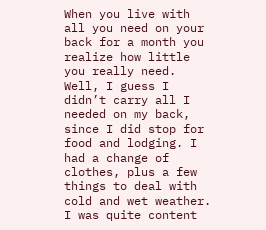When you live with all you need on your back for a month you realize how little you really need. Well, I guess I didn’t carry all I needed on my back, since I did stop for food and lodging. I had a change of clothes, plus a few things to deal with cold and wet weather. I was quite content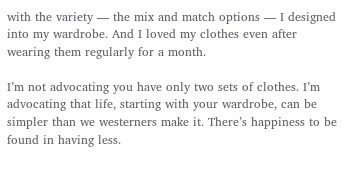with the variety — the mix and match options — I designed into my wardrobe. And I loved my clothes even after wearing them regularly for a month.

I’m not advocating you have only two sets of clothes. I’m advocating that life, starting with your wardrobe, can be simpler than we westerners make it. There’s happiness to be found in having less.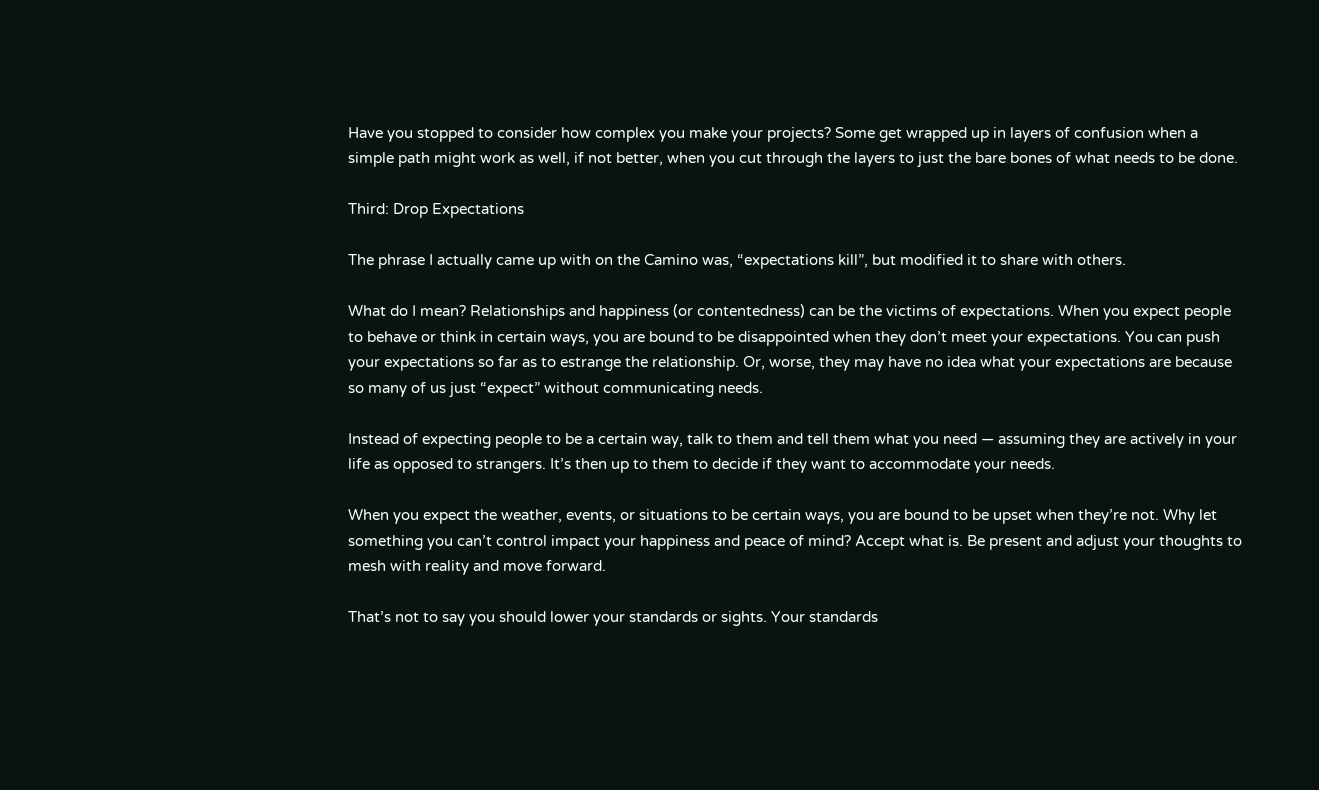Have you stopped to consider how complex you make your projects? Some get wrapped up in layers of confusion when a simple path might work as well, if not better, when you cut through the layers to just the bare bones of what needs to be done.

Third: Drop Expectations

The phrase I actually came up with on the Camino was, “expectations kill”, but modified it to share with others.

What do I mean? Relationships and happiness (or contentedness) can be the victims of expectations. When you expect people to behave or think in certain ways, you are bound to be disappointed when they don’t meet your expectations. You can push your expectations so far as to estrange the relationship. Or, worse, they may have no idea what your expectations are because so many of us just “expect” without communicating needs.

Instead of expecting people to be a certain way, talk to them and tell them what you need — assuming they are actively in your life as opposed to strangers. It’s then up to them to decide if they want to accommodate your needs.

When you expect the weather, events, or situations to be certain ways, you are bound to be upset when they’re not. Why let something you can’t control impact your happiness and peace of mind? Accept what is. Be present and adjust your thoughts to mesh with reality and move forward.

That’s not to say you should lower your standards or sights. Your standards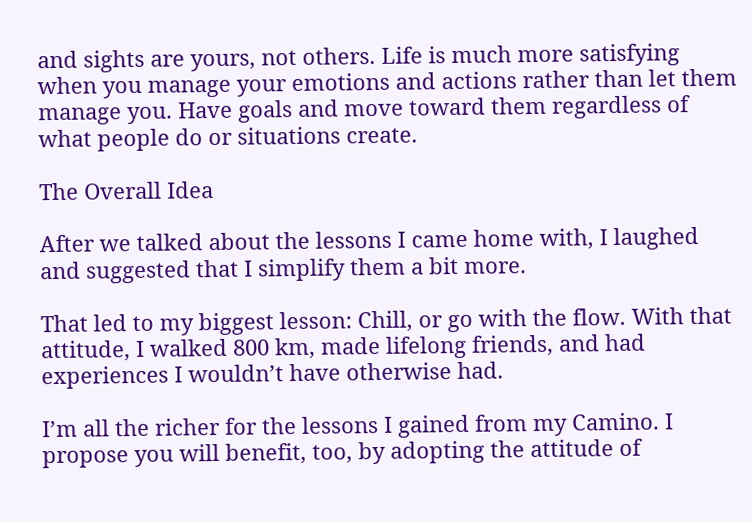and sights are yours, not others. Life is much more satisfying when you manage your emotions and actions rather than let them manage you. Have goals and move toward them regardless of what people do or situations create.

The Overall Idea

After we talked about the lessons I came home with, I laughed and suggested that I simplify them a bit more.

That led to my biggest lesson: Chill, or go with the flow. With that attitude, I walked 800 km, made lifelong friends, and had experiences I wouldn’t have otherwise had.

I’m all the richer for the lessons I gained from my Camino. I propose you will benefit, too, by adopting the attitude of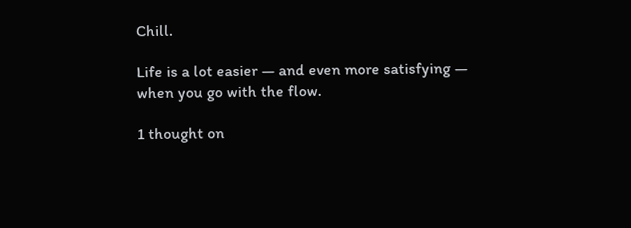Chill.

Life is a lot easier — and even more satisfying — when you go with the flow.

1 thought on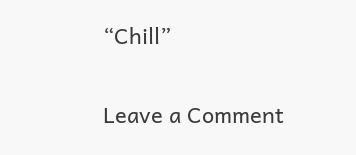“Chill”

Leave a Comment